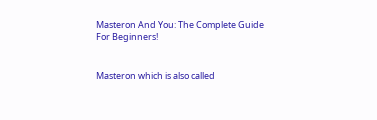Masteron And You: The Complete Guide For Beginners!


Masteron which is also called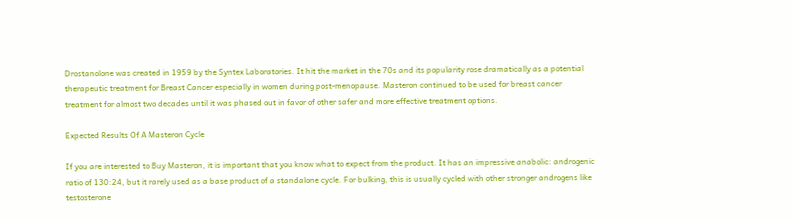Drostanolone was created in 1959 by the Syntex Laboratories. It hit the market in the 70s and its popularity rose dramatically as a potential therapeutic treatment for Breast Cancer especially in women during post-menopause. Masteron continued to be used for breast cancer treatment for almost two decades until it was phased out in favor of other safer and more effective treatment options.

Expected Results Of A Masteron Cycle

If you are interested to Buy Masteron, it is important that you know what to expect from the product. It has an impressive anabolic: androgenic ratio of 130:24, but it rarely used as a base product of a standalone cycle. For bulking, this is usually cycled with other stronger androgens like testosterone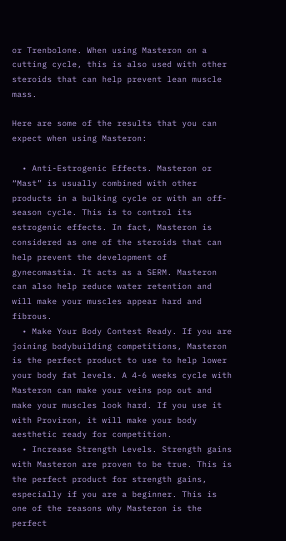or Trenbolone. When using Masteron on a cutting cycle, this is also used with other steroids that can help prevent lean muscle mass.

Here are some of the results that you can expect when using Masteron:

  • Anti-Estrogenic Effects. Masteron or “Mast” is usually combined with other products in a bulking cycle or with an off-season cycle. This is to control its estrogenic effects. In fact, Masteron is considered as one of the steroids that can help prevent the development of gynecomastia. It acts as a SERM. Masteron can also help reduce water retention and will make your muscles appear hard and fibrous.
  • Make Your Body Contest Ready. If you are joining bodybuilding competitions, Masteron is the perfect product to use to help lower your body fat levels. A 4-6 weeks cycle with Masteron can make your veins pop out and make your muscles look hard. If you use it with Proviron, it will make your body aesthetic ready for competition.
  • Increase Strength Levels. Strength gains with Masteron are proven to be true. This is the perfect product for strength gains, especially if you are a beginner. This is one of the reasons why Masteron is the perfect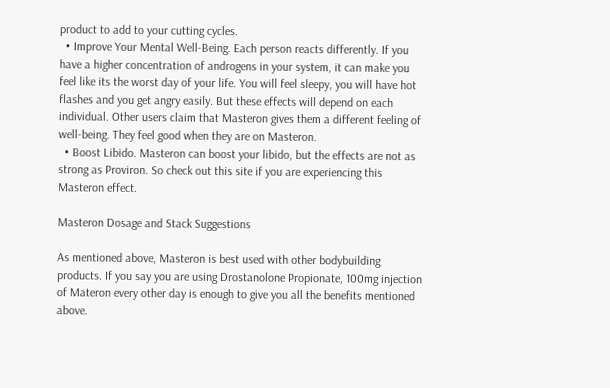product to add to your cutting cycles.
  • Improve Your Mental Well-Being. Each person reacts differently. If you have a higher concentration of androgens in your system, it can make you feel like its the worst day of your life. You will feel sleepy, you will have hot flashes and you get angry easily. But these effects will depend on each individual. Other users claim that Masteron gives them a different feeling of well-being. They feel good when they are on Masteron.
  • Boost Libido. Masteron can boost your libido, but the effects are not as strong as Proviron. So check out this site if you are experiencing this Masteron effect.

Masteron Dosage and Stack Suggestions

As mentioned above, Masteron is best used with other bodybuilding products. If you say you are using Drostanolone Propionate, 100mg injection of Materon every other day is enough to give you all the benefits mentioned above.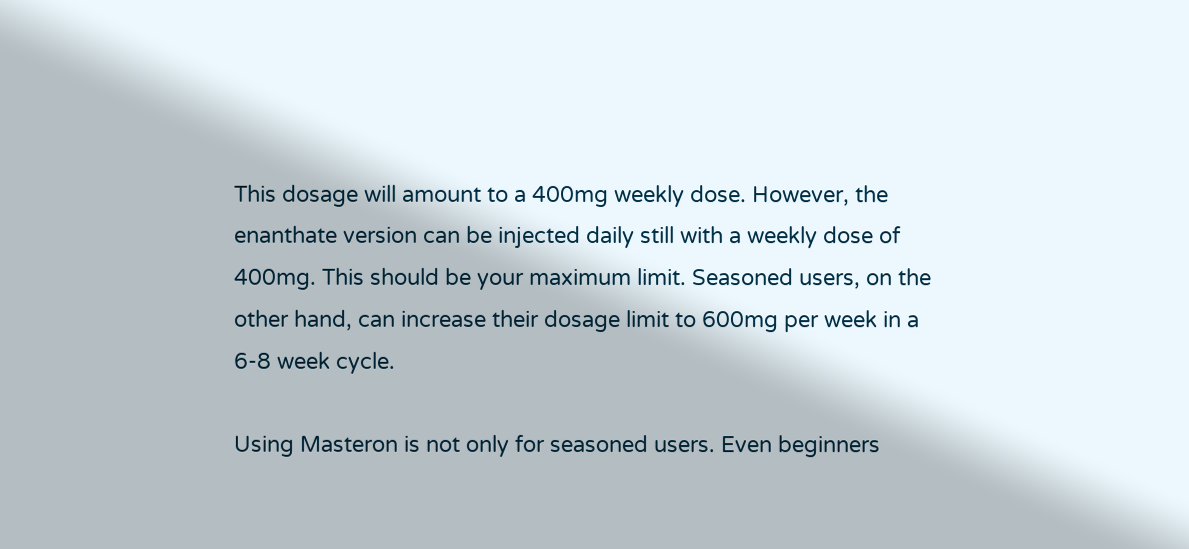This dosage will amount to a 400mg weekly dose. However, the enanthate version can be injected daily still with a weekly dose of 400mg. This should be your maximum limit. Seasoned users, on the other hand, can increase their dosage limit to 600mg per week in a 6-8 week cycle.

Using Masteron is not only for seasoned users. Even beginners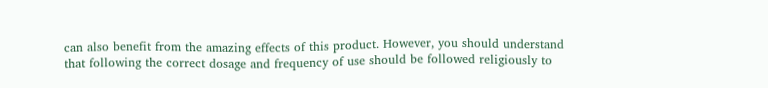can also benefit from the amazing effects of this product. However, you should understand that following the correct dosage and frequency of use should be followed religiously to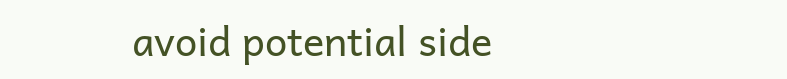avoid potential side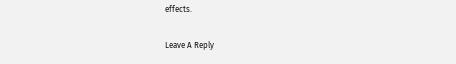effects.

Leave A Reply